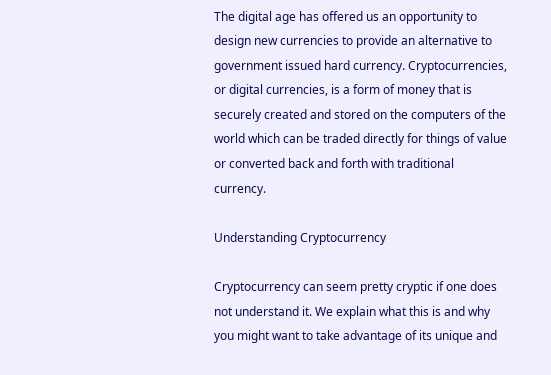The digital age has offered us an opportunity to design new currencies to provide an alternative to government issued hard currency. Cryptocurrencies, or digital currencies, is a form of money that is securely created and stored on the computers of the world which can be traded directly for things of value or converted back and forth with traditional currency.

Understanding Cryptocurrency

Cryptocurrency can seem pretty cryptic if one does not understand it. We explain what this is and why you might want to take advantage of its unique and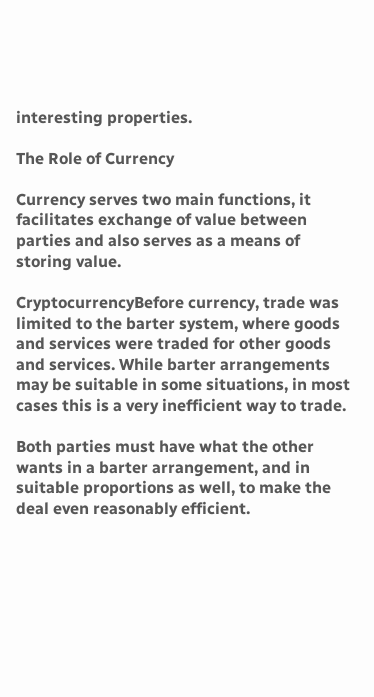interesting properties.

The Role of Currency

Currency serves two main functions, it facilitates exchange of value between parties and also serves as a means of storing value.

CryptocurrencyBefore currency, trade was limited to the barter system, where goods and services were traded for other goods and services. While barter arrangements may be suitable in some situations, in most cases this is a very inefficient way to trade.

Both parties must have what the other wants in a barter arrangement, and in suitable proportions as well, to make the deal even reasonably efficient.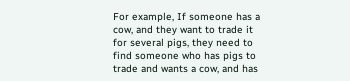For example, If someone has a cow, and they want to trade it for several pigs, they need to find someone who has pigs to trade and wants a cow, and has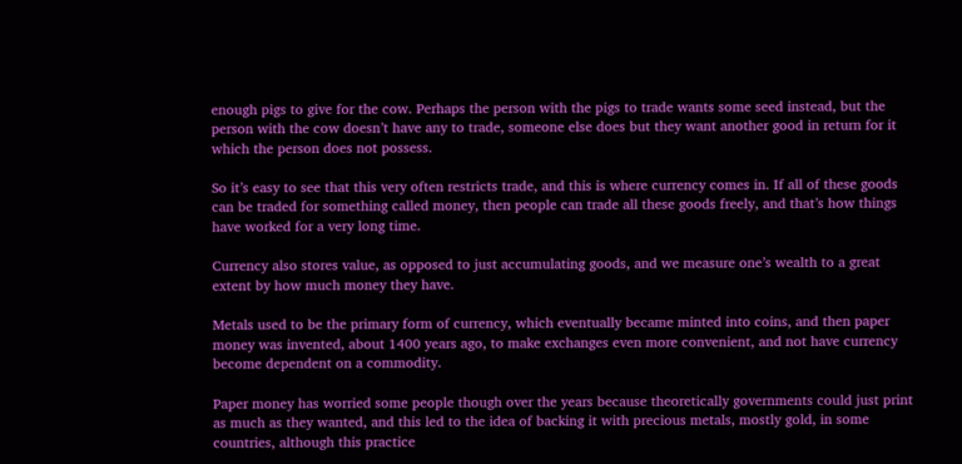enough pigs to give for the cow. Perhaps the person with the pigs to trade wants some seed instead, but the person with the cow doesn’t have any to trade, someone else does but they want another good in return for it which the person does not possess.

So it’s easy to see that this very often restricts trade, and this is where currency comes in. If all of these goods can be traded for something called money, then people can trade all these goods freely, and that’s how things have worked for a very long time.

Currency also stores value, as opposed to just accumulating goods, and we measure one’s wealth to a great extent by how much money they have.

Metals used to be the primary form of currency, which eventually became minted into coins, and then paper money was invented, about 1400 years ago, to make exchanges even more convenient, and not have currency become dependent on a commodity.

Paper money has worried some people though over the years because theoretically governments could just print as much as they wanted, and this led to the idea of backing it with precious metals, mostly gold, in some countries, although this practice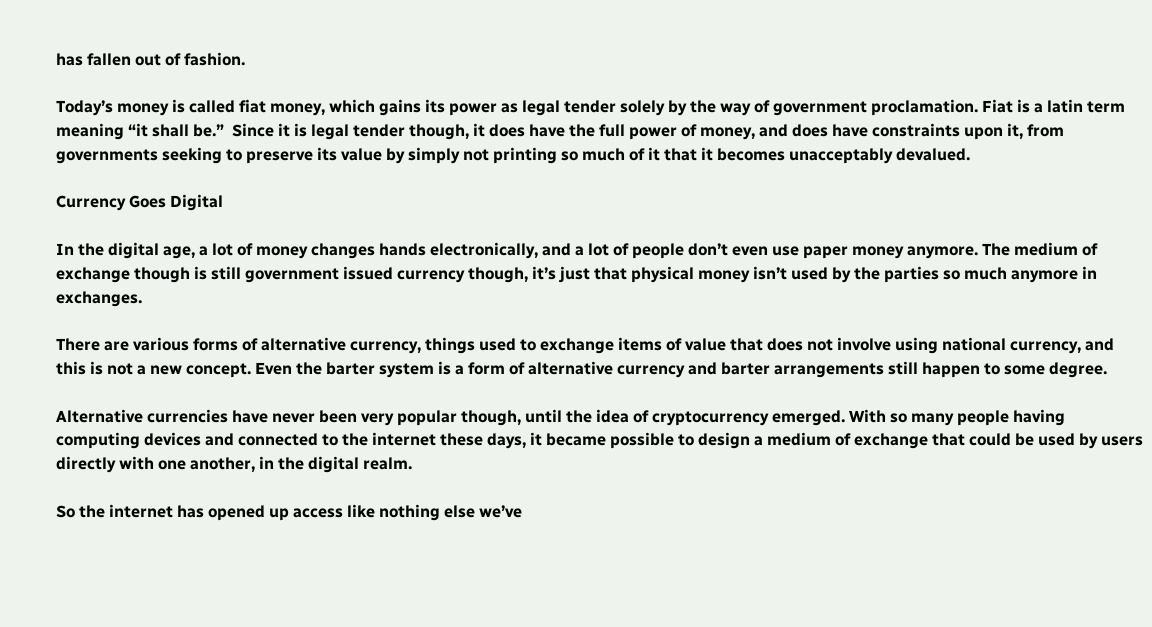has fallen out of fashion.

Today’s money is called fiat money, which gains its power as legal tender solely by the way of government proclamation. Fiat is a latin term meaning “it shall be.”  Since it is legal tender though, it does have the full power of money, and does have constraints upon it, from governments seeking to preserve its value by simply not printing so much of it that it becomes unacceptably devalued.

Currency Goes Digital

In the digital age, a lot of money changes hands electronically, and a lot of people don’t even use paper money anymore. The medium of exchange though is still government issued currency though, it’s just that physical money isn’t used by the parties so much anymore in exchanges.

There are various forms of alternative currency, things used to exchange items of value that does not involve using national currency, and this is not a new concept. Even the barter system is a form of alternative currency and barter arrangements still happen to some degree.

Alternative currencies have never been very popular though, until the idea of cryptocurrency emerged. With so many people having computing devices and connected to the internet these days, it became possible to design a medium of exchange that could be used by users directly with one another, in the digital realm.

So the internet has opened up access like nothing else we’ve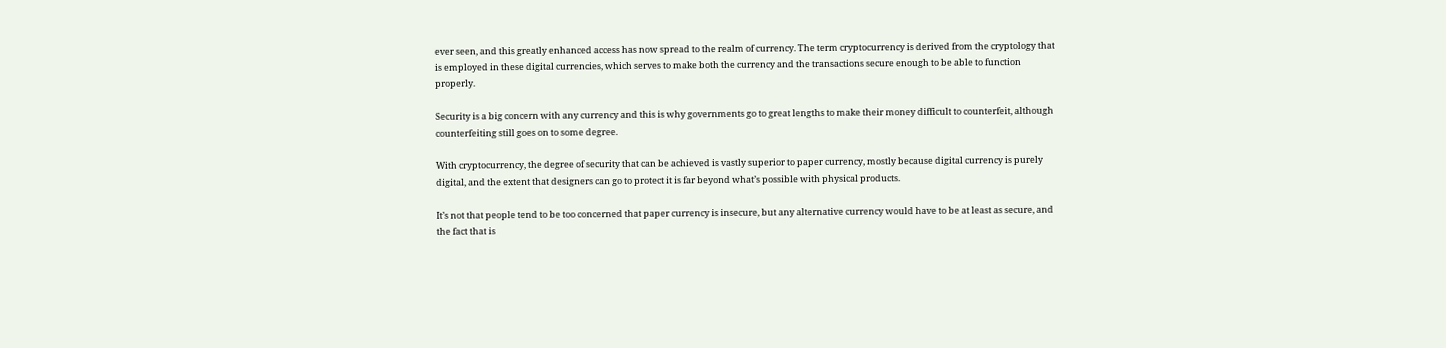ever seen, and this greatly enhanced access has now spread to the realm of currency. The term cryptocurrency is derived from the cryptology that is employed in these digital currencies, which serves to make both the currency and the transactions secure enough to be able to function properly.

Security is a big concern with any currency and this is why governments go to great lengths to make their money difficult to counterfeit, although counterfeiting still goes on to some degree.

With cryptocurrency, the degree of security that can be achieved is vastly superior to paper currency, mostly because digital currency is purely digital, and the extent that designers can go to protect it is far beyond what’s possible with physical products.

It’s not that people tend to be too concerned that paper currency is insecure, but any alternative currency would have to be at least as secure, and the fact that is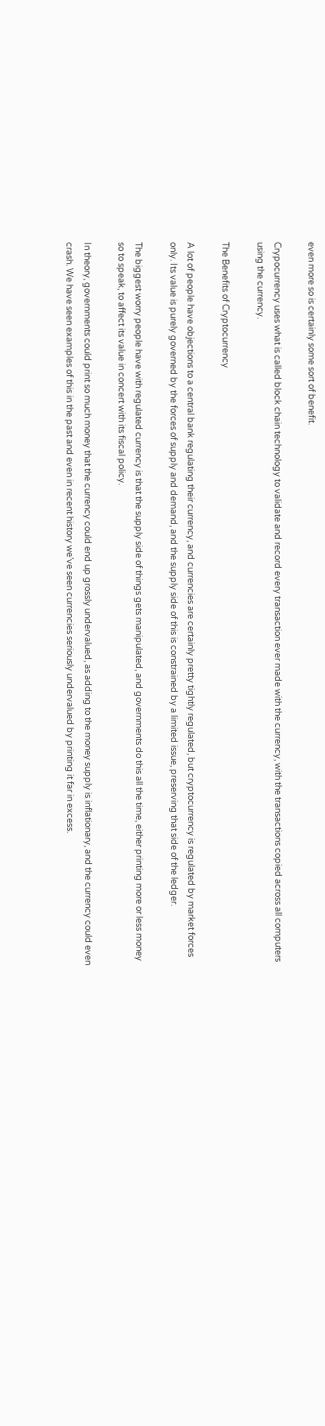even more so is certainly some sort of benefit.

Crypocurrency uses what is called block chain technology to validate and record every transaction ever made with the currency, with the transactions copied across all computers using the currency.

The Benefits of Cryptocurrency

A lot of people have objections to a central bank regulating their currency, and currencies are certainly pretty tightly regulated, but cryptocurrency is regulated by market forces only. Its value is purely governed by the forces of supply and demand, and the supply side of this is constrained by a limited issue, preserving that side of the ledger.

The biggest worry people have with regulated currency is that the supply side of things gets manipulated, and governments do this all the time, either printing more or less money so to speak, to affect its value in concert with its fiscal policy.

In theory, governments could print so much money that the currency could end up grossly undervalued, as adding to the money supply is inflationary, and the currency could even crash. We have seen examples of this in the past and even in recent history we’ve seen currencies seriously undervalued by printing it far in excess.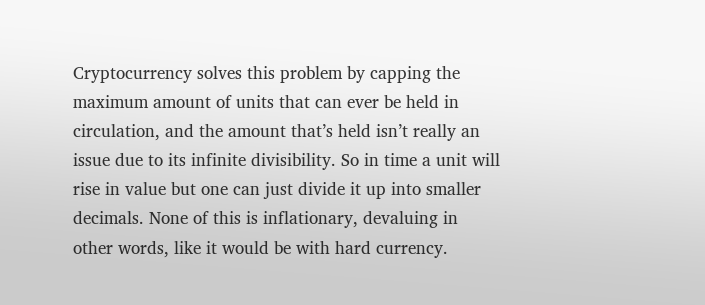Cryptocurrency solves this problem by capping the maximum amount of units that can ever be held in circulation, and the amount that’s held isn’t really an issue due to its infinite divisibility. So in time a unit will rise in value but one can just divide it up into smaller decimals. None of this is inflationary, devaluing in other words, like it would be with hard currency.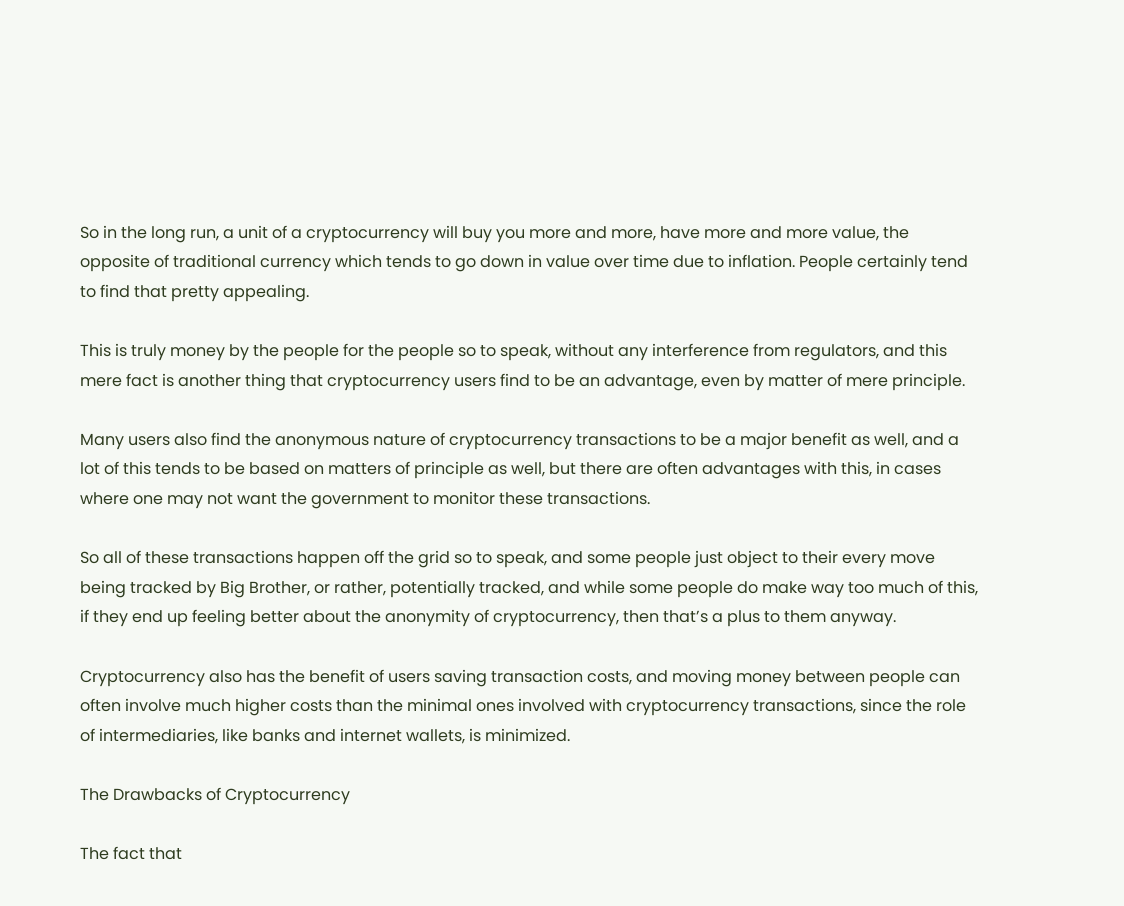So in the long run, a unit of a cryptocurrency will buy you more and more, have more and more value, the opposite of traditional currency which tends to go down in value over time due to inflation. People certainly tend to find that pretty appealing.

This is truly money by the people for the people so to speak, without any interference from regulators, and this mere fact is another thing that cryptocurrency users find to be an advantage, even by matter of mere principle.

Many users also find the anonymous nature of cryptocurrency transactions to be a major benefit as well, and a lot of this tends to be based on matters of principle as well, but there are often advantages with this, in cases where one may not want the government to monitor these transactions.

So all of these transactions happen off the grid so to speak, and some people just object to their every move being tracked by Big Brother, or rather, potentially tracked, and while some people do make way too much of this, if they end up feeling better about the anonymity of cryptocurrency, then that’s a plus to them anyway.

Cryptocurrency also has the benefit of users saving transaction costs, and moving money between people can often involve much higher costs than the minimal ones involved with cryptocurrency transactions, since the role of intermediaries, like banks and internet wallets, is minimized.

The Drawbacks of Cryptocurrency

The fact that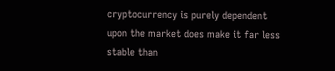cryptocurrency is purely dependent upon the market does make it far less stable than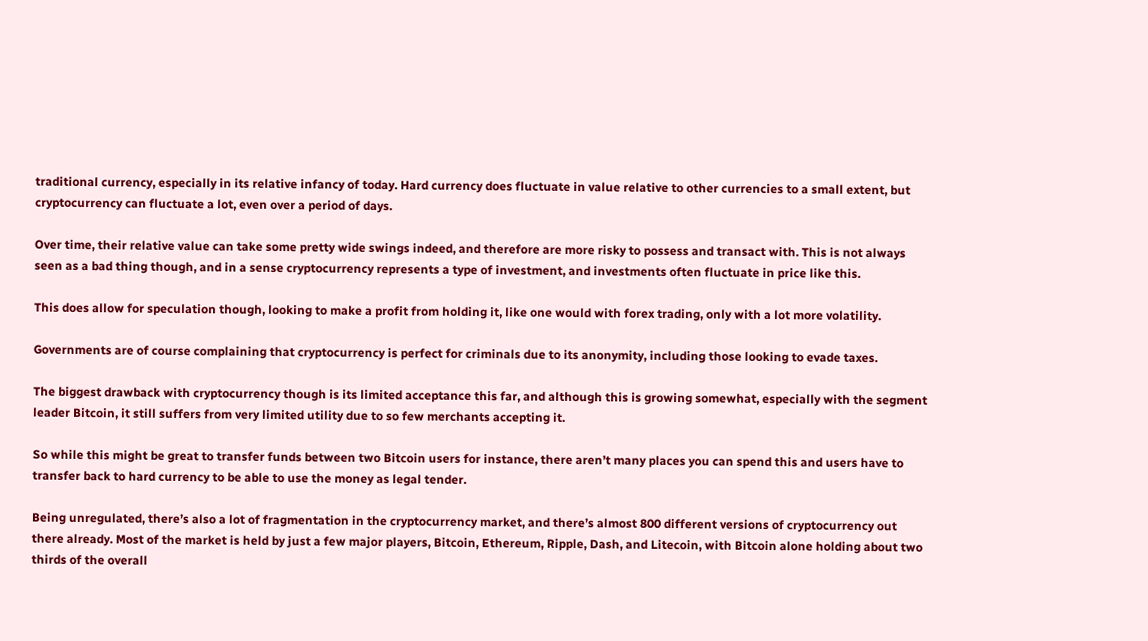traditional currency, especially in its relative infancy of today. Hard currency does fluctuate in value relative to other currencies to a small extent, but cryptocurrency can fluctuate a lot, even over a period of days.

Over time, their relative value can take some pretty wide swings indeed, and therefore are more risky to possess and transact with. This is not always seen as a bad thing though, and in a sense cryptocurrency represents a type of investment, and investments often fluctuate in price like this.

This does allow for speculation though, looking to make a profit from holding it, like one would with forex trading, only with a lot more volatility.

Governments are of course complaining that cryptocurrency is perfect for criminals due to its anonymity, including those looking to evade taxes.

The biggest drawback with cryptocurrency though is its limited acceptance this far, and although this is growing somewhat, especially with the segment leader Bitcoin, it still suffers from very limited utility due to so few merchants accepting it.

So while this might be great to transfer funds between two Bitcoin users for instance, there aren’t many places you can spend this and users have to transfer back to hard currency to be able to use the money as legal tender.

Being unregulated, there’s also a lot of fragmentation in the cryptocurrency market, and there’s almost 800 different versions of cryptocurrency out there already. Most of the market is held by just a few major players, Bitcoin, Ethereum, Ripple, Dash, and Litecoin, with Bitcoin alone holding about two thirds of the overall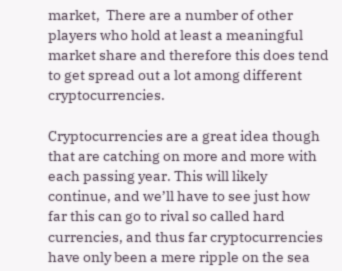market,  There are a number of other players who hold at least a meaningful market share and therefore this does tend to get spread out a lot among different cryptocurrencies.

Cryptocurrencies are a great idea though that are catching on more and more with each passing year. This will likely continue, and we’ll have to see just how far this can go to rival so called hard currencies, and thus far cryptocurrencies have only been a mere ripple on the sea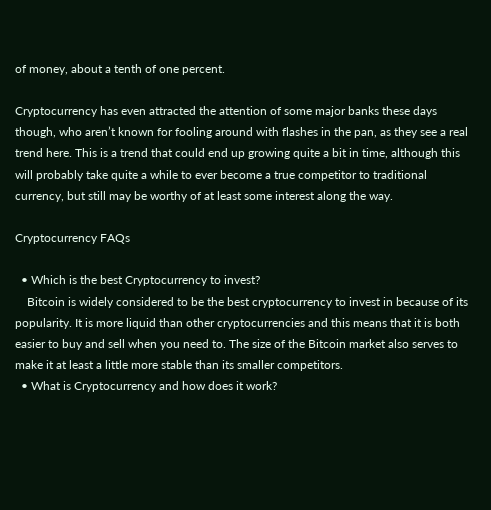of money, about a tenth of one percent.

Cryptocurrency has even attracted the attention of some major banks these days though, who aren’t known for fooling around with flashes in the pan, as they see a real trend here. This is a trend that could end up growing quite a bit in time, although this will probably take quite a while to ever become a true competitor to traditional currency, but still may be worthy of at least some interest along the way.

Cryptocurrency FAQs

  • Which is the best Cryptocurrency to invest?
    Bitcoin is widely considered to be the best cryptocurrency to invest in because of its popularity. It is more liquid than other cryptocurrencies and this means that it is both easier to buy and sell when you need to. The size of the Bitcoin market also serves to make it at least a little more stable than its smaller competitors.
  • What is Cryptocurrency and how does it work?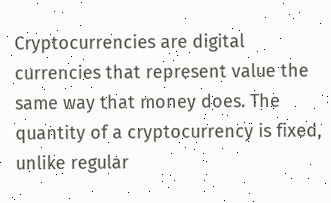Cryptocurrencies are digital currencies that represent value the same way that money does. The quantity of a cryptocurrency is fixed, unlike regular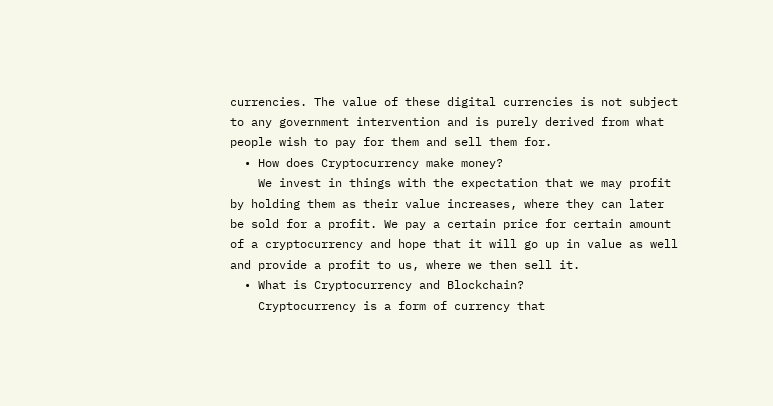currencies. The value of these digital currencies is not subject to any government intervention and is purely derived from what people wish to pay for them and sell them for.
  • How does Cryptocurrency make money?
    We invest in things with the expectation that we may profit by holding them as their value increases, where they can later be sold for a profit. We pay a certain price for certain amount of a cryptocurrency and hope that it will go up in value as well and provide a profit to us, where we then sell it.
  • What is Cryptocurrency and Blockchain?
    Cryptocurrency is a form of currency that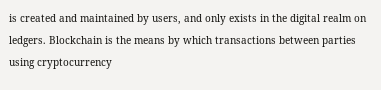is created and maintained by users, and only exists in the digital realm on ledgers. Blockchain is the means by which transactions between parties using cryptocurrency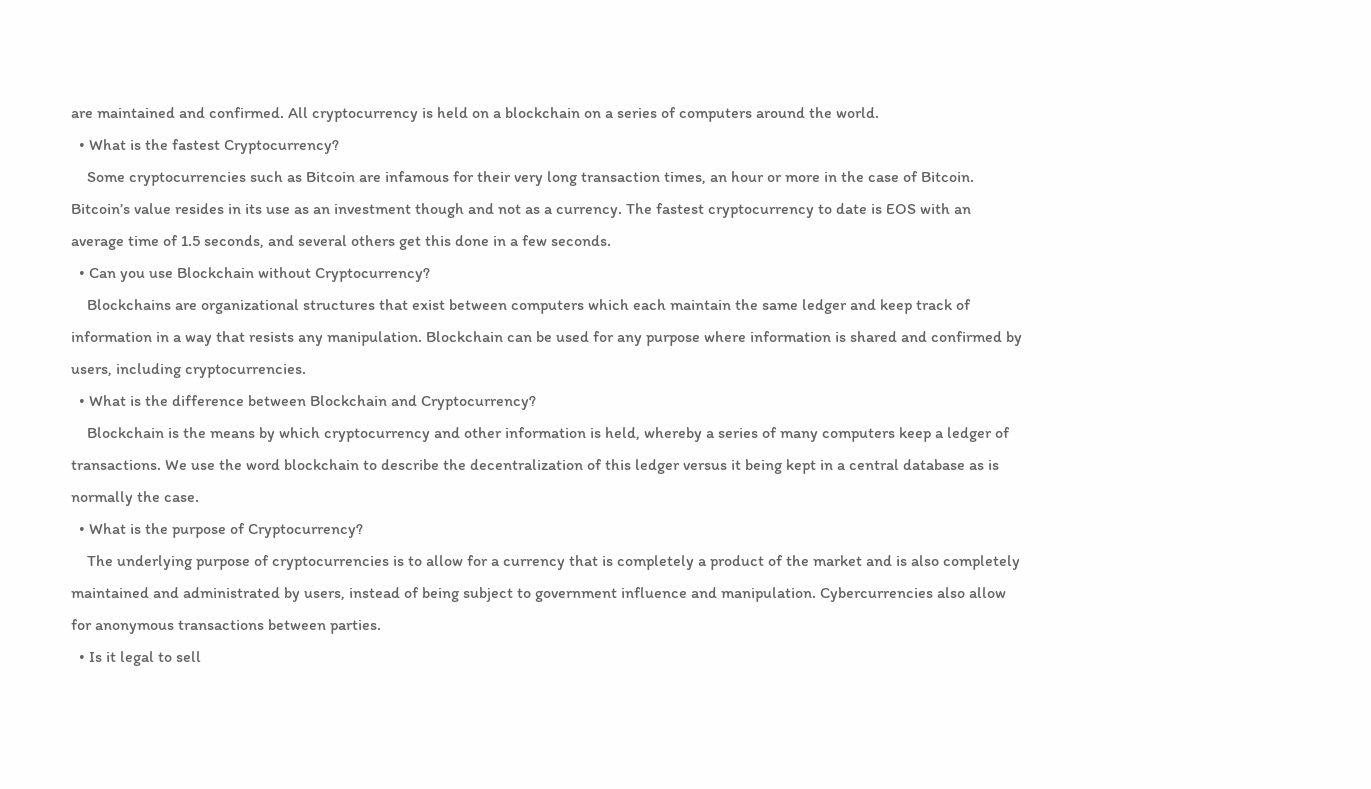are maintained and confirmed. All cryptocurrency is held on a blockchain on a series of computers around the world.
  • What is the fastest Cryptocurrency?
    Some cryptocurrencies such as Bitcoin are infamous for their very long transaction times, an hour or more in the case of Bitcoin. Bitcoin’s value resides in its use as an investment though and not as a currency. The fastest cryptocurrency to date is EOS with an average time of 1.5 seconds, and several others get this done in a few seconds.
  • Can you use Blockchain without Cryptocurrency?
    Blockchains are organizational structures that exist between computers which each maintain the same ledger and keep track of information in a way that resists any manipulation. Blockchain can be used for any purpose where information is shared and confirmed by users, including cryptocurrencies.
  • What is the difference between Blockchain and Cryptocurrency?
    Blockchain is the means by which cryptocurrency and other information is held, whereby a series of many computers keep a ledger of transactions. We use the word blockchain to describe the decentralization of this ledger versus it being kept in a central database as is normally the case.
  • What is the purpose of Cryptocurrency?
    The underlying purpose of cryptocurrencies is to allow for a currency that is completely a product of the market and is also completely maintained and administrated by users, instead of being subject to government influence and manipulation. Cybercurrencies also allow for anonymous transactions between parties.
  • Is it legal to sell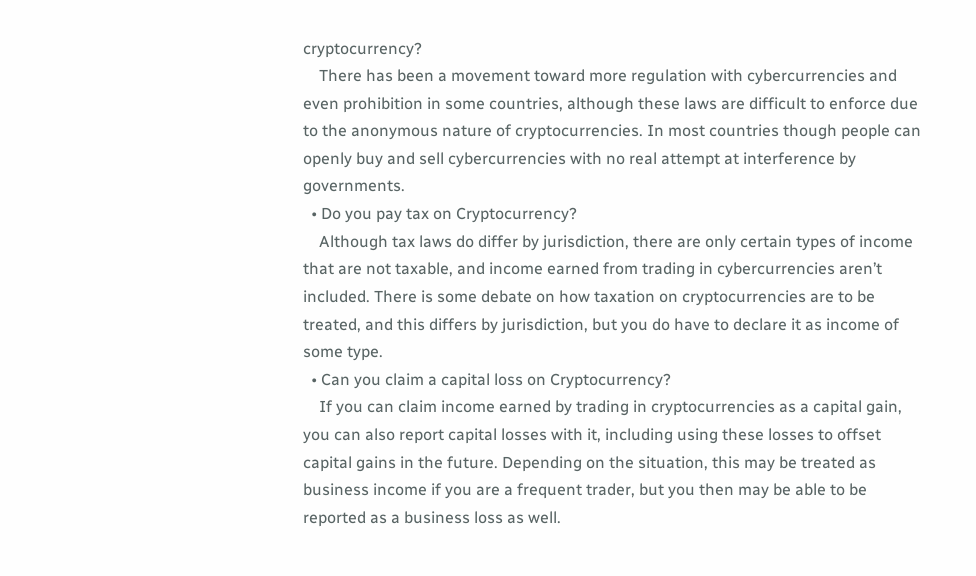cryptocurrency?
    There has been a movement toward more regulation with cybercurrencies and even prohibition in some countries, although these laws are difficult to enforce due to the anonymous nature of cryptocurrencies. In most countries though people can openly buy and sell cybercurrencies with no real attempt at interference by governments.
  • Do you pay tax on Cryptocurrency?
    Although tax laws do differ by jurisdiction, there are only certain types of income that are not taxable, and income earned from trading in cybercurrencies aren’t included. There is some debate on how taxation on cryptocurrencies are to be treated, and this differs by jurisdiction, but you do have to declare it as income of some type.
  • Can you claim a capital loss on Cryptocurrency?
    If you can claim income earned by trading in cryptocurrencies as a capital gain, you can also report capital losses with it, including using these losses to offset capital gains in the future. Depending on the situation, this may be treated as business income if you are a frequent trader, but you then may be able to be reported as a business loss as well.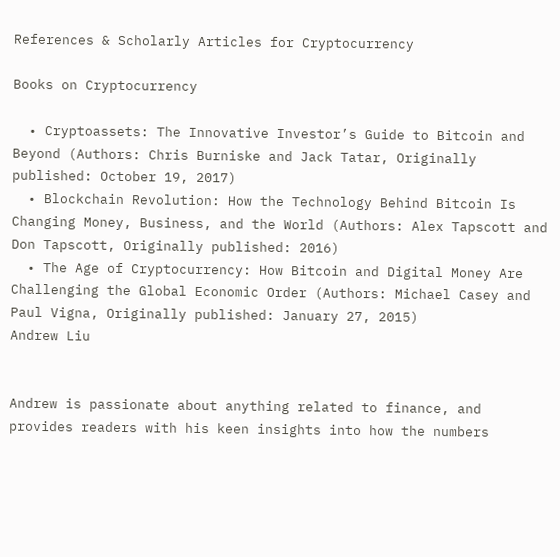References & Scholarly Articles for Cryptocurrency

Books on Cryptocurrency

  • Cryptoassets: The Innovative Investor’s Guide to Bitcoin and Beyond (Authors: Chris Burniske and Jack Tatar, Originally published: October 19, 2017)
  • Blockchain Revolution: How the Technology Behind Bitcoin Is Changing Money, Business, and the World (Authors: Alex Tapscott and Don Tapscott, Originally published: 2016)
  • The Age of Cryptocurrency: How Bitcoin and Digital Money Are Challenging the Global Economic Order (Authors: Michael Casey and Paul Vigna, Originally published: January 27, 2015)
Andrew Liu


Andrew is passionate about anything related to finance, and provides readers with his keen insights into how the numbers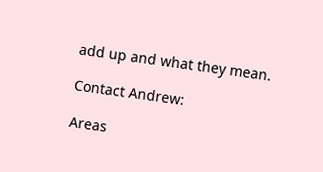add up and what they mean.

Contact Andrew:

Areas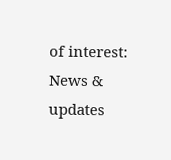of interest: News & updates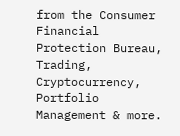from the Consumer Financial Protection Bureau, Trading, Cryptocurrency, Portfolio Management & more.